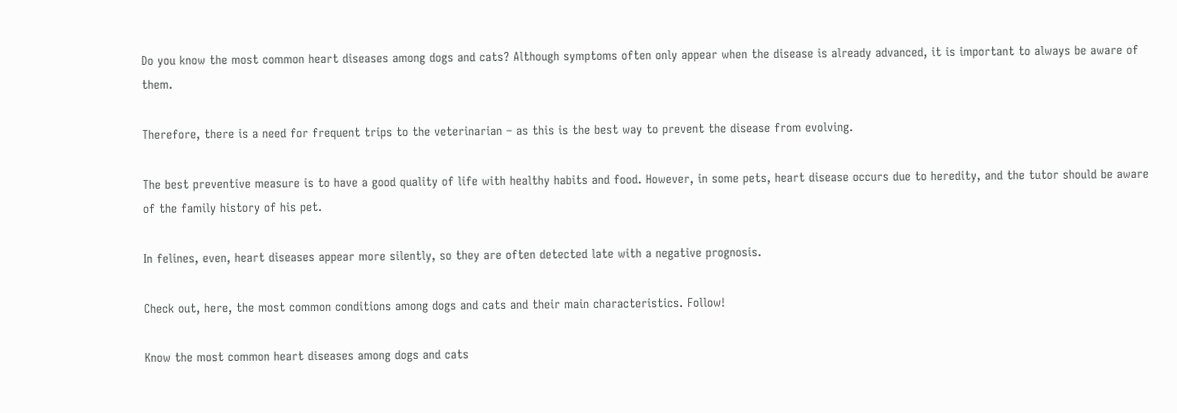Do you know the most common heart diseases among dogs and cats? Although symptoms often only appear when the disease is already advanced, it is important to always be aware of them.

Therefore, there is a need for frequent trips to the veterinarian – as this is the best way to prevent the disease from evolving.

The best preventive measure is to have a good quality of life with healthy habits and food. However, in some pets, heart disease occurs due to heredity, and the tutor should be aware of the family history of his pet.

In felines, even, heart diseases appear more silently, so they are often detected late with a negative prognosis.

Check out, here, the most common conditions among dogs and cats and their main characteristics. Follow!

Know the most common heart diseases among dogs and cats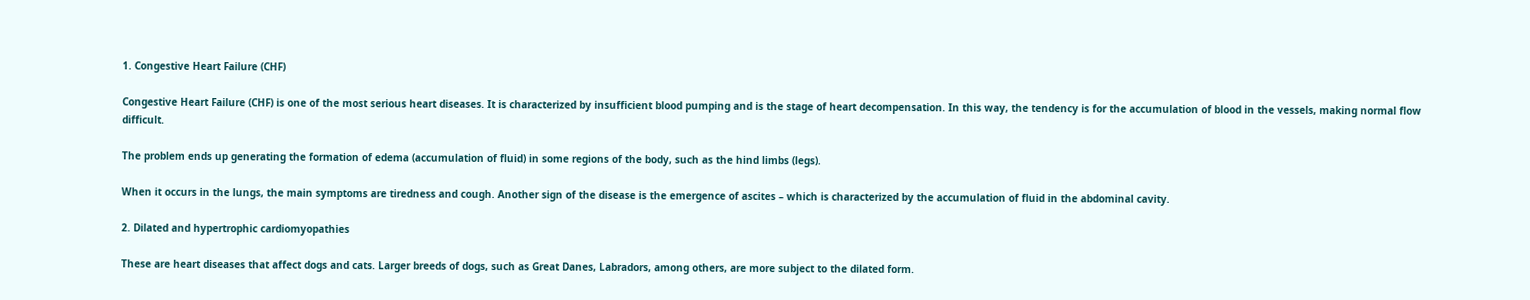1. Congestive Heart Failure (CHF)

Congestive Heart Failure (CHF) is one of the most serious heart diseases. It is characterized by insufficient blood pumping and is the stage of heart decompensation. In this way, the tendency is for the accumulation of blood in the vessels, making normal flow difficult.

The problem ends up generating the formation of edema (accumulation of fluid) in some regions of the body, such as the hind limbs (legs).

When it occurs in the lungs, the main symptoms are tiredness and cough. Another sign of the disease is the emergence of ascites – which is characterized by the accumulation of fluid in the abdominal cavity.

2. Dilated and hypertrophic cardiomyopathies

These are heart diseases that affect dogs and cats. Larger breeds of dogs, such as Great Danes, Labradors, among others, are more subject to the dilated form.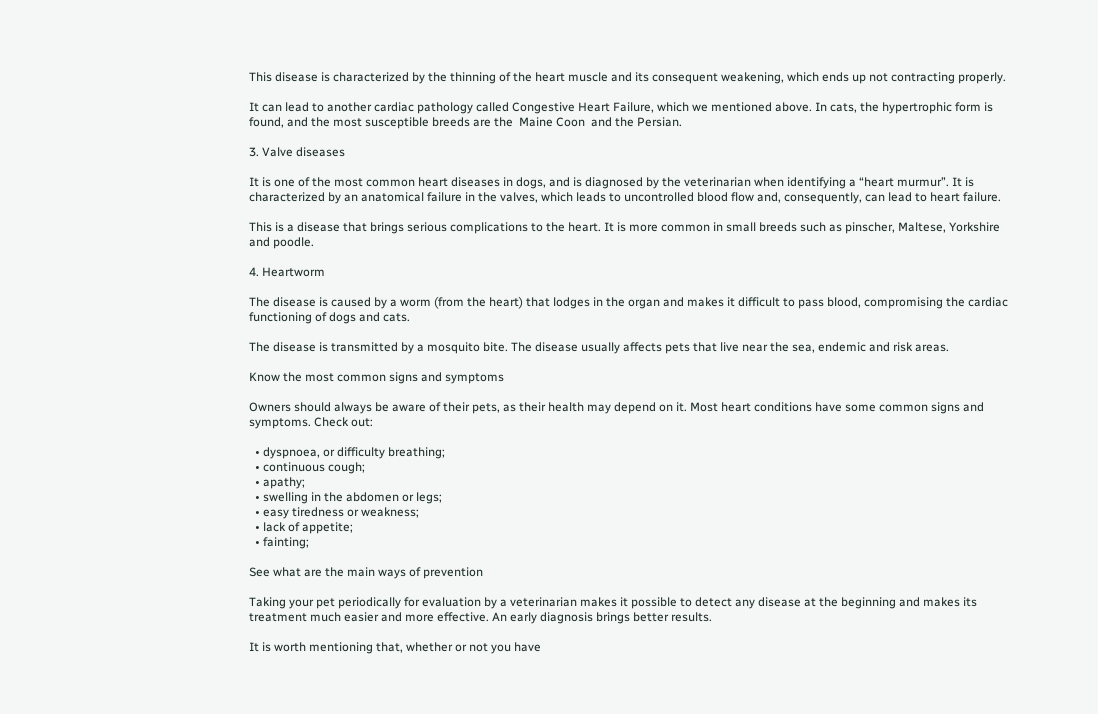This disease is characterized by the thinning of the heart muscle and its consequent weakening, which ends up not contracting properly.

It can lead to another cardiac pathology called Congestive Heart Failure, which we mentioned above. In cats, the hypertrophic form is found, and the most susceptible breeds are the  Maine Coon  and the Persian.

3. Valve diseases

It is one of the most common heart diseases in dogs, and is diagnosed by the veterinarian when identifying a “heart murmur”. It is characterized by an anatomical failure in the valves, which leads to uncontrolled blood flow and, consequently, can lead to heart failure.

This is a disease that brings serious complications to the heart. It is more common in small breeds such as pinscher, Maltese, Yorkshire and poodle.

4. Heartworm

The disease is caused by a worm (from the heart) that lodges in the organ and makes it difficult to pass blood, compromising the cardiac functioning of dogs and cats.

The disease is transmitted by a mosquito bite. The disease usually affects pets that live near the sea, endemic and risk areas.

Know the most common signs and symptoms

Owners should always be aware of their pets, as their health may depend on it. Most heart conditions have some common signs and symptoms. Check out:

  • dyspnoea, or difficulty breathing;
  • continuous cough;
  • apathy;
  • swelling in the abdomen or legs;
  • easy tiredness or weakness;
  • lack of appetite;
  • fainting;

See what are the main ways of prevention

Taking your pet periodically for evaluation by a veterinarian makes it possible to detect any disease at the beginning and makes its treatment much easier and more effective. An early diagnosis brings better results.

It is worth mentioning that, whether or not you have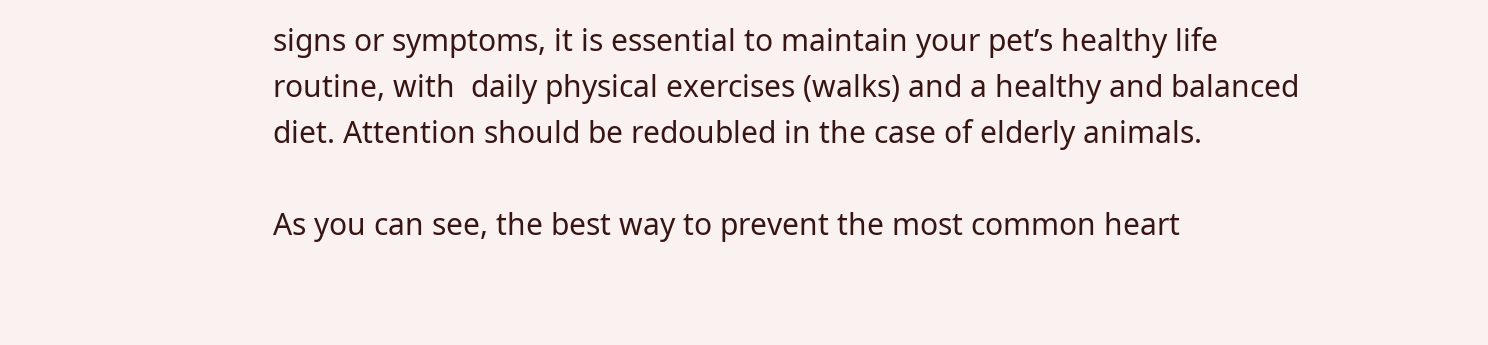signs or symptoms, it is essential to maintain your pet’s healthy life routine, with  daily physical exercises (walks) and a healthy and balanced diet. Attention should be redoubled in the case of elderly animals.

As you can see, the best way to prevent the most common heart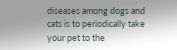diseases among dogs and cats is to periodically take your pet to the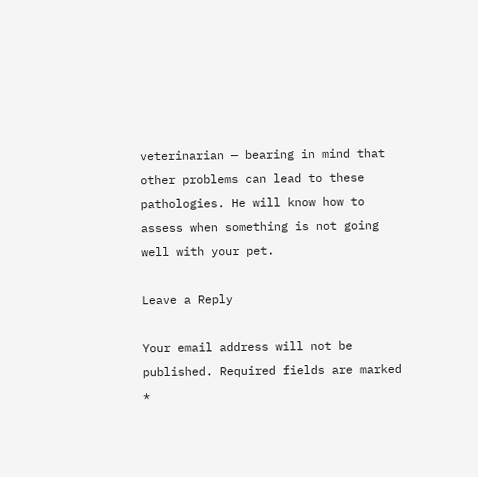veterinarian — bearing in mind that other problems can lead to these pathologies. He will know how to assess when something is not going well with your pet.

Leave a Reply

Your email address will not be published. Required fields are marked *